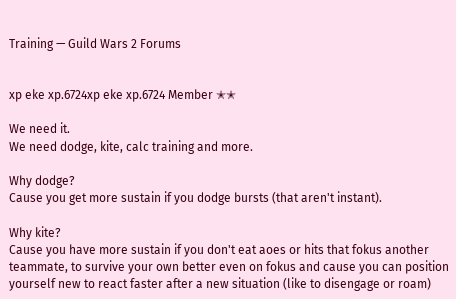Training — Guild Wars 2 Forums


xp eke xp.6724xp eke xp.6724 Member ✭✭

We need it.
We need dodge, kite, calc training and more.

Why dodge?
Cause you get more sustain if you dodge bursts (that aren't instant).

Why kite?
Cause you have more sustain if you don't eat aoes or hits that fokus another teammate, to survive your own better even on fokus and cause you can position yourself new to react faster after a new situation (like to disengage or roam)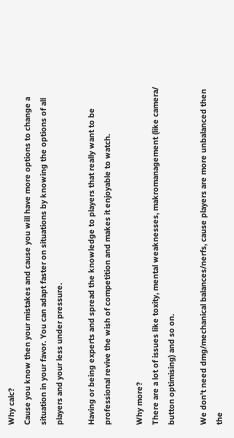Why calc?
Cause you know then your mistakes and cause you will have more options to change a situation in your favor. You can adapt faster on situations by knowing the options of all players and your less under pressure.

Having or being experts and spread the knowledge to players that really want to be professional revive the wish of competition and makes it enjoyable to watch.

Why more?
There are a lot of issues like toxity, mental weaknesses, makromanagement (like camera/ button optimising) and so on.

We don't need dmg/mechanical balances/nerfs, cause players are more unbalanced then the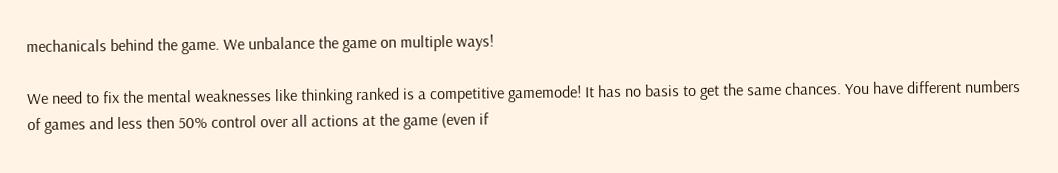mechanicals behind the game. We unbalance the game on multiple ways!

We need to fix the mental weaknesses like thinking ranked is a competitive gamemode! It has no basis to get the same chances. You have different numbers of games and less then 50% control over all actions at the game (even if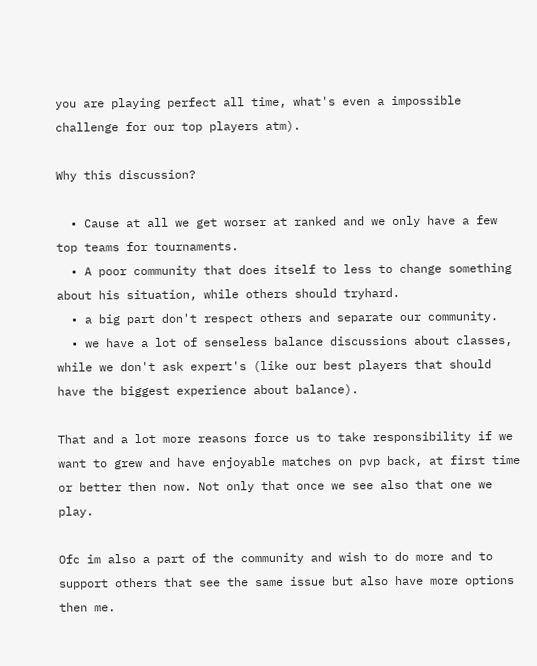you are playing perfect all time, what's even a impossible challenge for our top players atm).

Why this discussion?

  • Cause at all we get worser at ranked and we only have a few top teams for tournaments.
  • A poor community that does itself to less to change something about his situation, while others should tryhard.
  • a big part don't respect others and separate our community.
  • we have a lot of senseless balance discussions about classes, while we don't ask expert's (like our best players that should have the biggest experience about balance).

That and a lot more reasons force us to take responsibility if we want to grew and have enjoyable matches on pvp back, at first time or better then now. Not only that once we see also that one we play.

Ofc im also a part of the community and wish to do more and to support others that see the same issue but also have more options then me.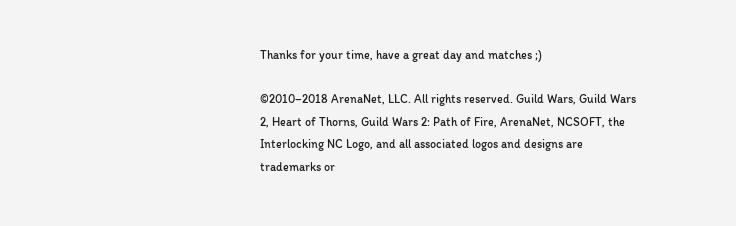Thanks for your time, have a great day and matches ;)

©2010–2018 ArenaNet, LLC. All rights reserved. Guild Wars, Guild Wars 2, Heart of Thorns, Guild Wars 2: Path of Fire, ArenaNet, NCSOFT, the Interlocking NC Logo, and all associated logos and designs are trademarks or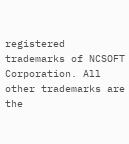registered trademarks of NCSOFT Corporation. All other trademarks are the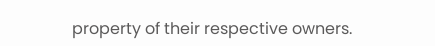property of their respective owners.